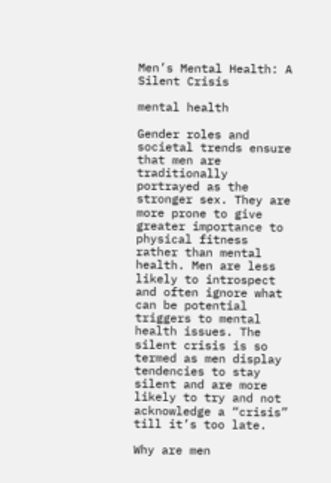Men’s Mental Health: A Silent Crisis

mental health

Gender roles and societal trends ensure that men are traditionally portrayed as the stronger sex. They are more prone to give greater importance to physical fitness rather than mental health. Men are less likely to introspect and often ignore what can be potential triggers to mental health issues. The silent crisis is so termed as men display tendencies to stay silent and are more likely to try and not acknowledge a “crisis” till it’s too late.

Why are men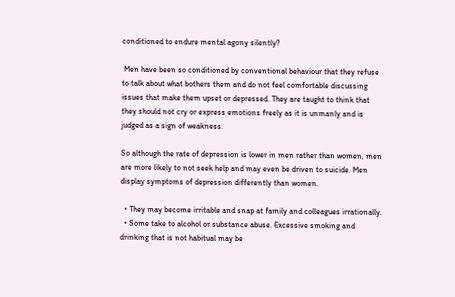conditioned to endure mental agony silently?

 Men have been so conditioned by conventional behaviour that they refuse to talk about what bothers them and do not feel comfortable discussing issues that make them upset or depressed. They are taught to think that they should not cry or express emotions freely as it is unmanly and is judged as a sign of weakness.

So although the rate of depression is lower in men rather than women, men are more likely to not seek help and may even be driven to suicide. Men display symptoms of depression differently than women.

  • They may become irritable and snap at family and colleagues irrationally.
  • Some take to alcohol or substance abuse. Excessive smoking and drinking that is not habitual may be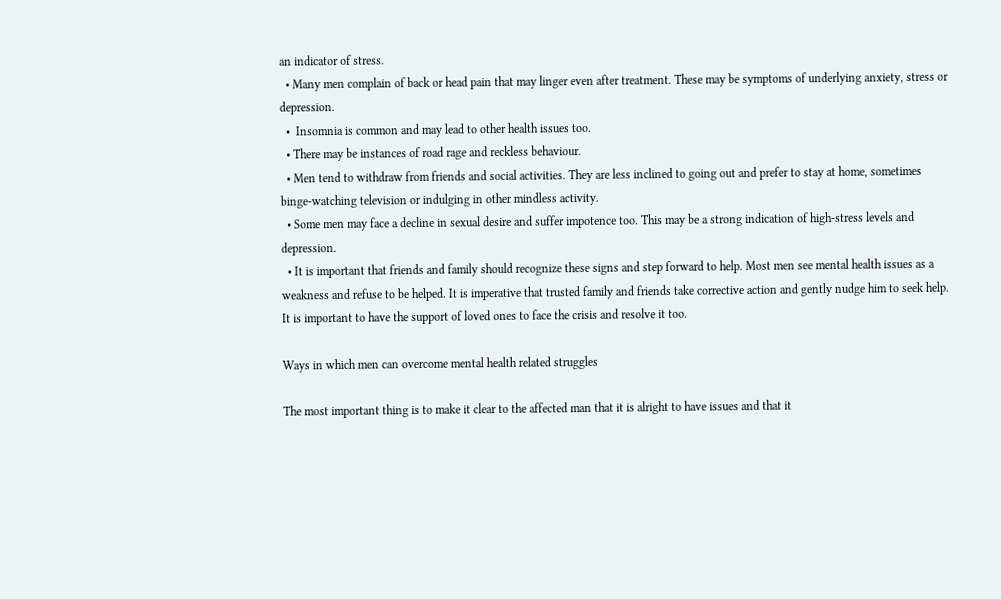an indicator of stress.
  • Many men complain of back or head pain that may linger even after treatment. These may be symptoms of underlying anxiety, stress or depression.
  •  Insomnia is common and may lead to other health issues too.
  • There may be instances of road rage and reckless behaviour.
  • Men tend to withdraw from friends and social activities. They are less inclined to going out and prefer to stay at home, sometimes binge-watching television or indulging in other mindless activity.
  • Some men may face a decline in sexual desire and suffer impotence too. This may be a strong indication of high-stress levels and depression.
  • It is important that friends and family should recognize these signs and step forward to help. Most men see mental health issues as a weakness and refuse to be helped. It is imperative that trusted family and friends take corrective action and gently nudge him to seek help. It is important to have the support of loved ones to face the crisis and resolve it too.

Ways in which men can overcome mental health related struggles

The most important thing is to make it clear to the affected man that it is alright to have issues and that it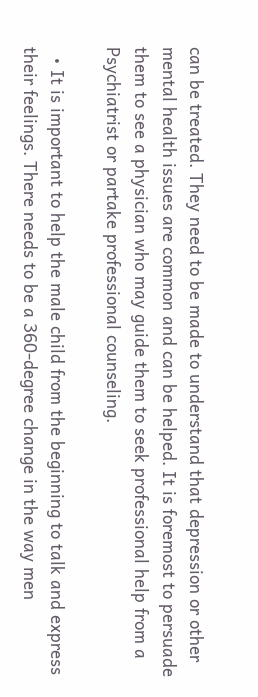can be treated. They need to be made to understand that depression or other mental health issues are common and can be helped. It is foremost to persuade them to see a physician who may guide them to seek professional help from a Psychiatrist or partake professional counseling.

  • It is important to help the male child from the beginning to talk and express their feelings. There needs to be a 360-degree change in the way men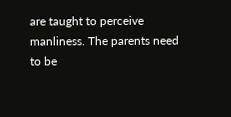are taught to perceive manliness. The parents need to be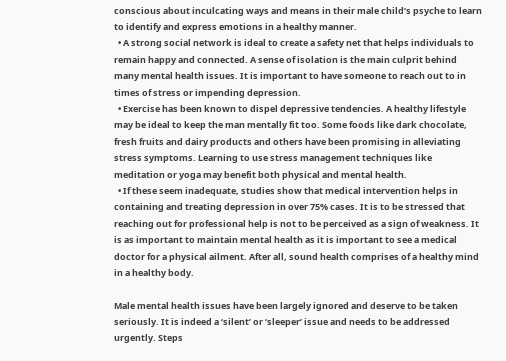conscious about inculcating ways and means in their male child’s psyche to learn to identify and express emotions in a healthy manner.
  • A strong social network is ideal to create a safety net that helps individuals to remain happy and connected. A sense of isolation is the main culprit behind many mental health issues. It is important to have someone to reach out to in times of stress or impending depression.
  • Exercise has been known to dispel depressive tendencies. A healthy lifestyle may be ideal to keep the man mentally fit too. Some foods like dark chocolate, fresh fruits and dairy products and others have been promising in alleviating stress symptoms. Learning to use stress management techniques like meditation or yoga may benefit both physical and mental health.
  • If these seem inadequate, studies show that medical intervention helps in containing and treating depression in over 75% cases. It is to be stressed that reaching out for professional help is not to be perceived as a sign of weakness. It is as important to maintain mental health as it is important to see a medical doctor for a physical ailment. After all, sound health comprises of a healthy mind in a healthy body.

Male mental health issues have been largely ignored and deserve to be taken seriously. It is indeed a ‘silent’ or ‘sleeper’ issue and needs to be addressed urgently. Steps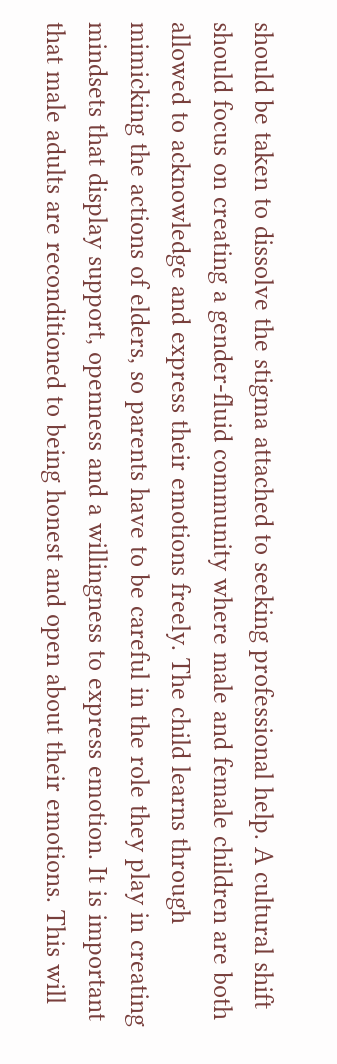should be taken to dissolve the stigma attached to seeking professional help. A cultural shift should focus on creating a gender-fluid community where male and female children are both allowed to acknowledge and express their emotions freely. The child learns through mimicking the actions of elders, so parents have to be careful in the role they play in creating mindsets that display support, openness and a willingness to express emotion. It is important that male adults are reconditioned to being honest and open about their emotions. This will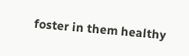foster in them healthy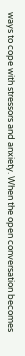ways to cope with stressors and anxiety. When the open conversation becomes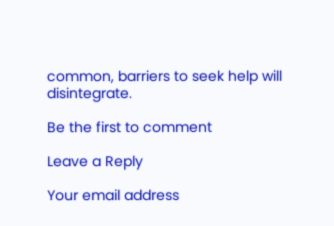common, barriers to seek help will disintegrate.

Be the first to comment

Leave a Reply

Your email address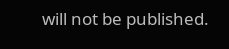will not be published.